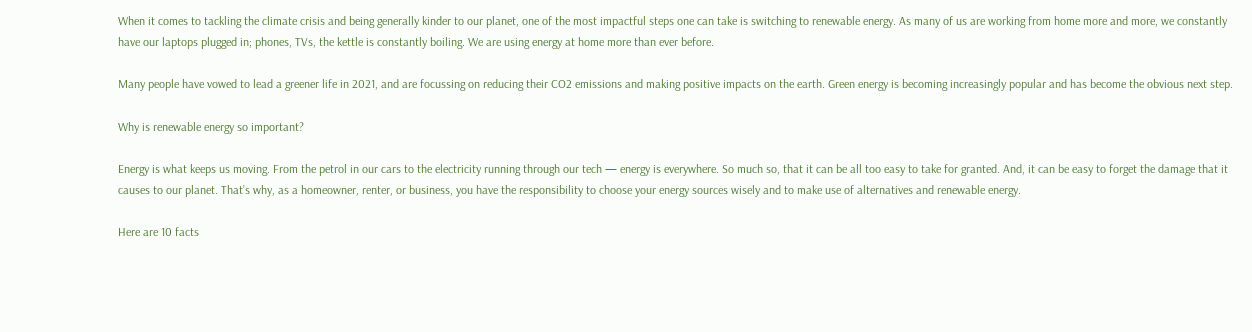When it comes to tackling the climate crisis and being generally kinder to our planet, one of the most impactful steps one can take is switching to renewable energy. As many of us are working from home more and more, we constantly have our laptops plugged in; phones, TVs, the kettle is constantly boiling. We are using energy at home more than ever before.

Many people have vowed to lead a greener life in 2021, and are focussing on reducing their CO2 emissions and making positive impacts on the earth. Green energy is becoming increasingly popular and has become the obvious next step.

Why is renewable energy so important?

Energy is what keeps us moving. From the petrol in our cars to the electricity running through our tech — energy is everywhere. So much so, that it can be all too easy to take for granted. And, it can be easy to forget the damage that it causes to our planet. That’s why, as a homeowner, renter, or business, you have the responsibility to choose your energy sources wisely and to make use of alternatives and renewable energy.

Here are 10 facts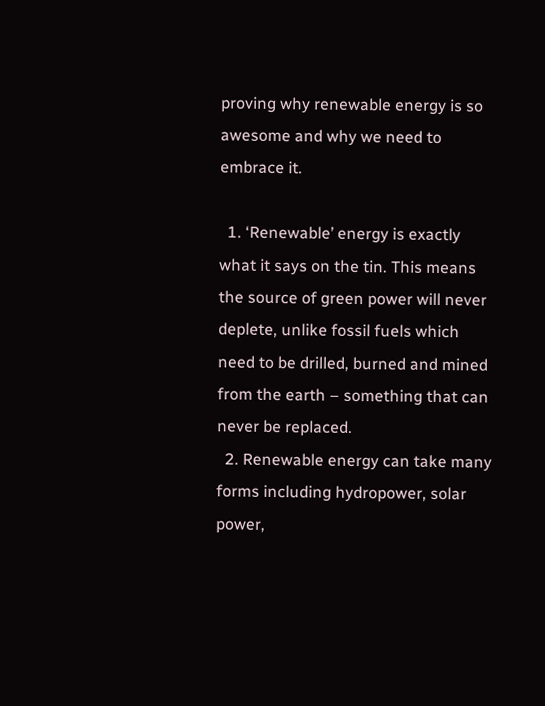proving why renewable energy is so awesome and why we need to embrace it.

  1. ‘Renewable’ energy is exactly what it says on the tin. This means the source of green power will never deplete, unlike fossil fuels which need to be drilled, burned and mined from the earth – something that can never be replaced.
  2. Renewable energy can take many forms including hydropower, solar power,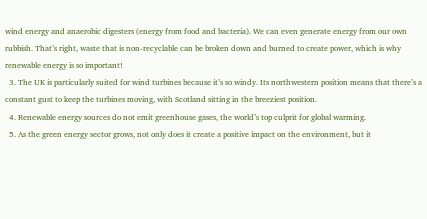wind energy and anaerobic digesters (energy from food and bacteria). We can even generate energy from our own rubbish. That’s right, waste that is non-recyclable can be broken down and burned to create power, which is why renewable energy is so important!
  3. The UK is particularly suited for wind turbines because it’s so windy. Its northwestern position means that there’s a constant gust to keep the turbines moving, with Scotland sitting in the breeziest position.
  4. Renewable energy sources do not emit greenhouse gases, the world’s top culprit for global warming.
  5. As the green energy sector grows, not only does it create a positive impact on the environment, but it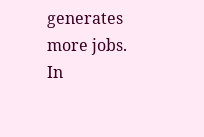generates more jobs. In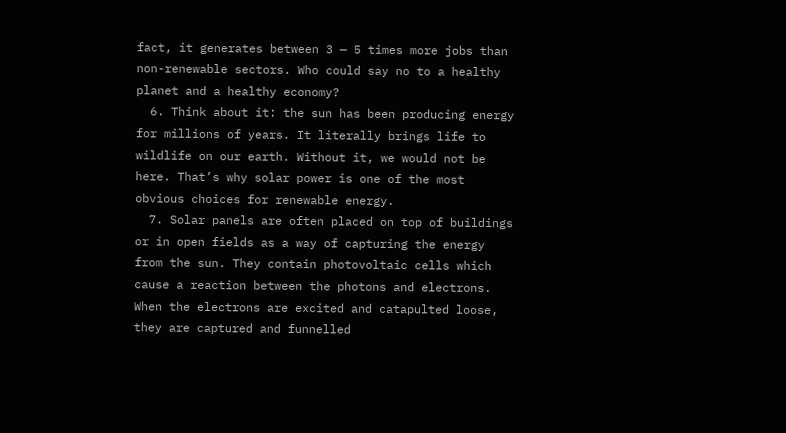fact, it generates between 3 — 5 times more jobs than non-renewable sectors. Who could say no to a healthy planet and a healthy economy?
  6. Think about it: the sun has been producing energy for millions of years. It literally brings life to wildlife on our earth. Without it, we would not be here. That’s why solar power is one of the most obvious choices for renewable energy.
  7. Solar panels are often placed on top of buildings or in open fields as a way of capturing the energy from the sun. They contain photovoltaic cells which cause a reaction between the photons and electrons. When the electrons are excited and catapulted loose, they are captured and funnelled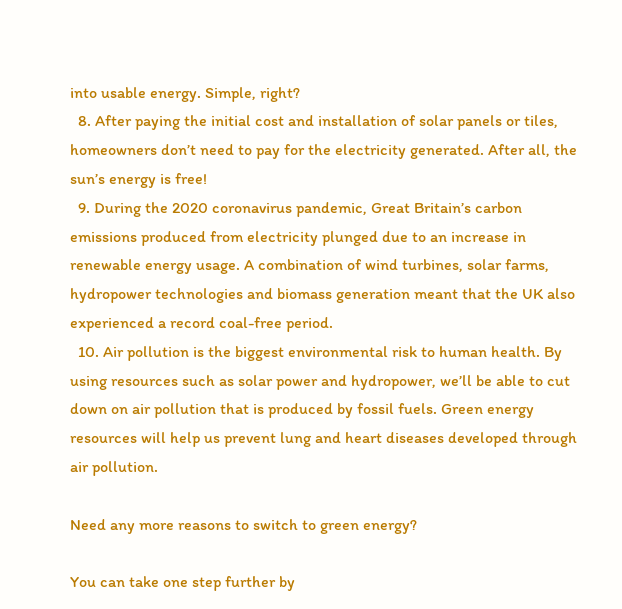into usable energy. Simple, right?
  8. After paying the initial cost and installation of solar panels or tiles, homeowners don’t need to pay for the electricity generated. After all, the sun’s energy is free!
  9. During the 2020 coronavirus pandemic, Great Britain’s carbon emissions produced from electricity plunged due to an increase in renewable energy usage. A combination of wind turbines, solar farms, hydropower technologies and biomass generation meant that the UK also experienced a record coal-free period.
  10. Air pollution is the biggest environmental risk to human health. By using resources such as solar power and hydropower, we’ll be able to cut down on air pollution that is produced by fossil fuels. Green energy resources will help us prevent lung and heart diseases developed through air pollution.

Need any more reasons to switch to green energy?

You can take one step further by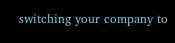switching your company to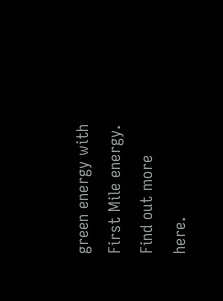green energy with First Mile energy. Find out more here.